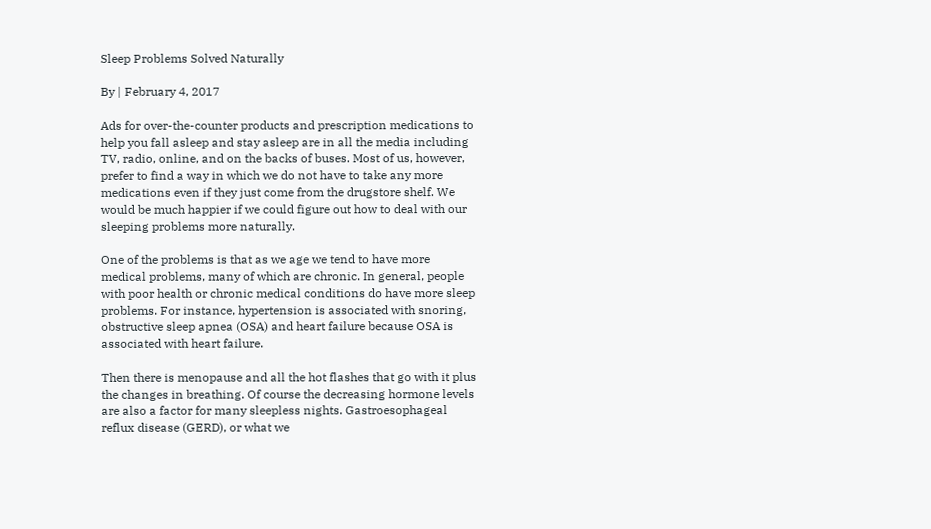Sleep Problems Solved Naturally

By | February 4, 2017

Ads for over-the-counter products and prescription medications to help you fall asleep and stay asleep are in all the media including TV, radio, online, and on the backs of buses. Most of us, however, prefer to find a way in which we do not have to take any more medications even if they just come from the drugstore shelf. We would be much happier if we could figure out how to deal with our sleeping problems more naturally.

One of the problems is that as we age we tend to have more medical problems, many of which are chronic. In general, people with poor health or chronic medical conditions do have more sleep problems. For instance, hypertension is associated with snoring, obstructive sleep apnea (OSA) and heart failure because OSA is associated with heart failure.

Then there is menopause and all the hot flashes that go with it plus the changes in breathing. Of course the decreasing hormone levels are also a factor for many sleepless nights. Gastroesophageal reflux disease (GERD), or what we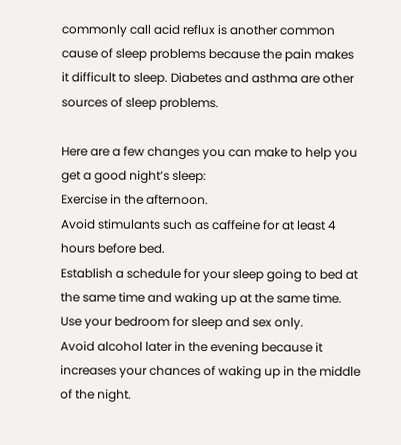commonly call acid reflux is another common cause of sleep problems because the pain makes it difficult to sleep. Diabetes and asthma are other sources of sleep problems.

Here are a few changes you can make to help you get a good night’s sleep:
Exercise in the afternoon.
Avoid stimulants such as caffeine for at least 4 hours before bed.
Establish a schedule for your sleep going to bed at the same time and waking up at the same time.
Use your bedroom for sleep and sex only.
Avoid alcohol later in the evening because it increases your chances of waking up in the middle of the night.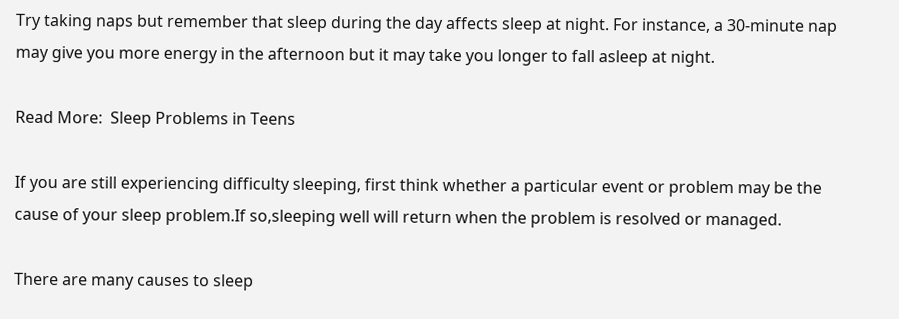Try taking naps but remember that sleep during the day affects sleep at night. For instance, a 30-minute nap may give you more energy in the afternoon but it may take you longer to fall asleep at night.

Read More:  Sleep Problems in Teens

If you are still experiencing difficulty sleeping, first think whether a particular event or problem may be the cause of your sleep problem.If so,sleeping well will return when the problem is resolved or managed.

There are many causes to sleep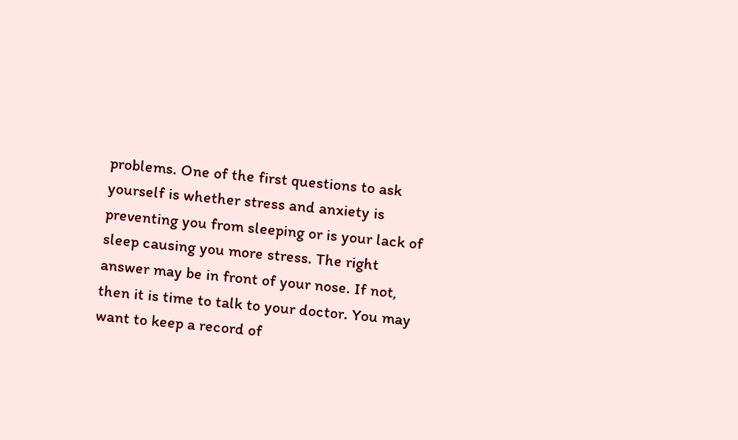problems. One of the first questions to ask yourself is whether stress and anxiety is preventing you from sleeping or is your lack of sleep causing you more stress. The right answer may be in front of your nose. If not, then it is time to talk to your doctor. You may want to keep a record of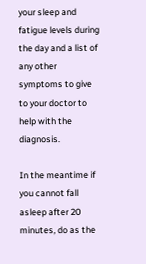your sleep and fatigue levels during the day and a list of any other symptoms to give to your doctor to help with the diagnosis.

In the meantime if you cannot fall asleep after 20 minutes, do as the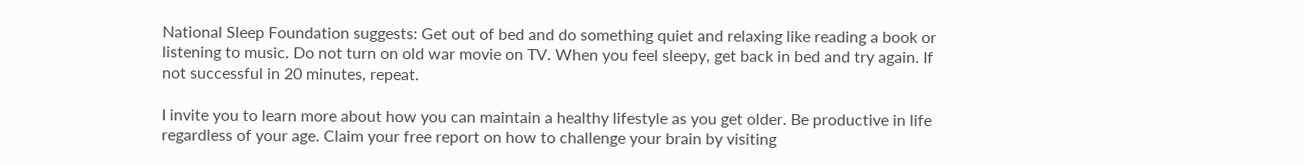National Sleep Foundation suggests: Get out of bed and do something quiet and relaxing like reading a book or listening to music. Do not turn on old war movie on TV. When you feel sleepy, get back in bed and try again. If not successful in 20 minutes, repeat.

I invite you to learn more about how you can maintain a healthy lifestyle as you get older. Be productive in life regardless of your age. Claim your free report on how to challenge your brain by visiting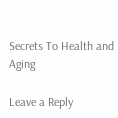Secrets To Health and Aging

Leave a Reply